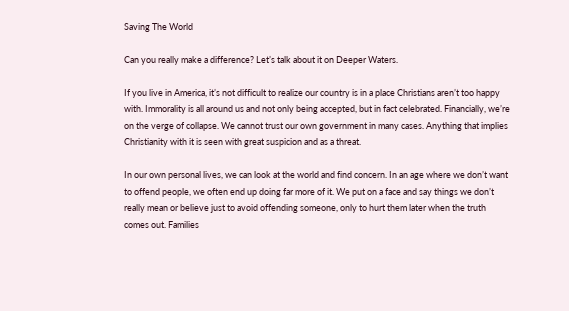Saving The World

Can you really make a difference? Let’s talk about it on Deeper Waters.

If you live in America, it’s not difficult to realize our country is in a place Christians aren’t too happy with. Immorality is all around us and not only being accepted, but in fact celebrated. Financially, we’re on the verge of collapse. We cannot trust our own government in many cases. Anything that implies Christianity with it is seen with great suspicion and as a threat.

In our own personal lives, we can look at the world and find concern. In an age where we don’t want to offend people, we often end up doing far more of it. We put on a face and say things we don’t really mean or believe just to avoid offending someone, only to hurt them later when the truth comes out. Families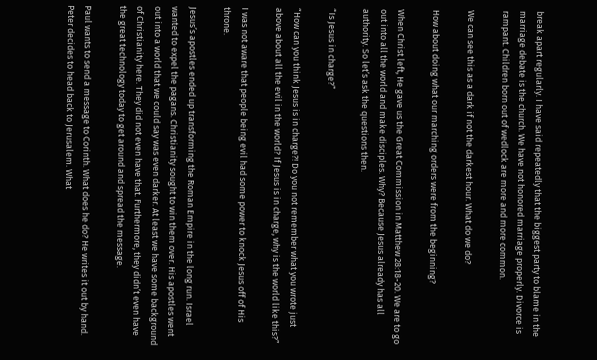break apart regularly. I have said repeatedly that the biggest party to blame in the marriage debate is the church. We have not honored marriage properly. Divorce is rampant. Children born out of wedlock are more and more common.

We can see this as a dark if not the darkest hour. What do we do?

How about doing what our marching orders were from the beginning?

When Christ left, He gave us the Great Commission in Matthew 28:18-20. We are to go out into all the world and make disciples. Why? Because Jesus already has all authority. So let’s ask the questions then.

“Is Jesus in charge?”

“How can you think Jesus is in charge?! Do you not remember what you wrote just above about all the evil in the world? If Jesus is in charge, why is the world like this?”

I was not aware that people being evil had some power to knock Jesus off of His throne.

Jesus’s apostles ended up transforming the Roman Empire in the long run. Israel wanted to expel the pagans. Christianity sought to win them over. His apostles went out into a world that we could say was even darker. At least we have some background of Christianity here. They did not even have that. Furthermore, they didn’t even have the great technology today to get around and spread the message.

Paul wants to send a message to Corinth. What does he do? He writes it out by hand. Peter decides to head back to Jerusalem. What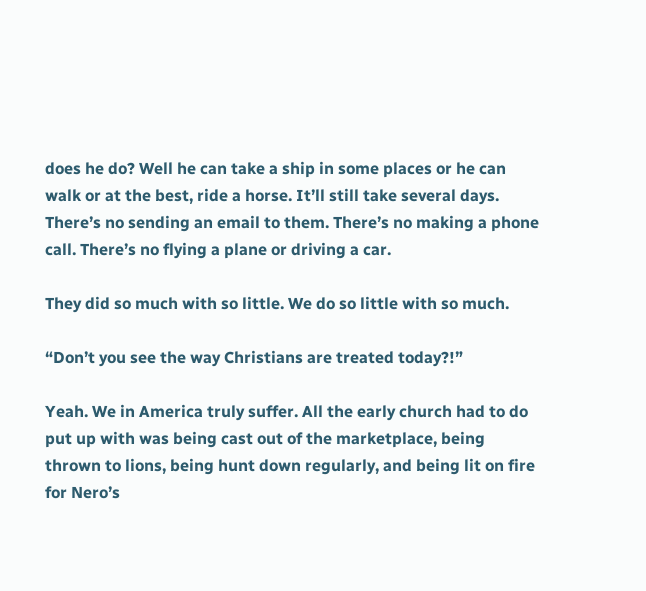does he do? Well he can take a ship in some places or he can walk or at the best, ride a horse. It’ll still take several days. There’s no sending an email to them. There’s no making a phone call. There’s no flying a plane or driving a car.

They did so much with so little. We do so little with so much.

“Don’t you see the way Christians are treated today?!”

Yeah. We in America truly suffer. All the early church had to do put up with was being cast out of the marketplace, being thrown to lions, being hunt down regularly, and being lit on fire for Nero’s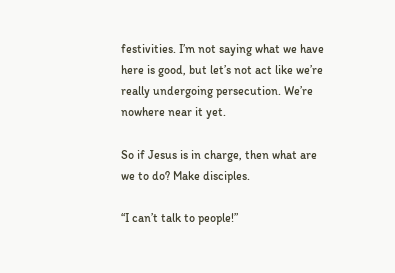festivities. I’m not saying what we have here is good, but let’s not act like we’re really undergoing persecution. We’re nowhere near it yet.

So if Jesus is in charge, then what are we to do? Make disciples.

“I can’t talk to people!”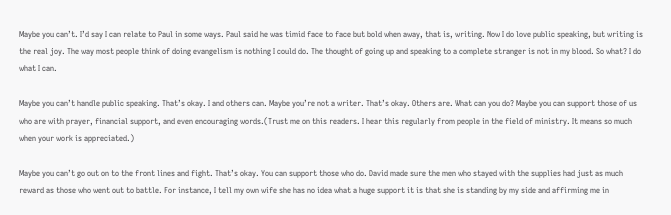Maybe you can’t. I’d say I can relate to Paul in some ways. Paul said he was timid face to face but bold when away, that is, writing. Now I do love public speaking, but writing is the real joy. The way most people think of doing evangelism is nothing I could do. The thought of going up and speaking to a complete stranger is not in my blood. So what? I do what I can.

Maybe you can’t handle public speaking. That’s okay. I and others can. Maybe you’re not a writer. That’s okay. Others are. What can you do? Maybe you can support those of us who are with prayer, financial support, and even encouraging words.(Trust me on this readers. I hear this regularly from people in the field of ministry. It means so much when your work is appreciated.)

Maybe you can’t go out on to the front lines and fight. That’s okay. You can support those who do. David made sure the men who stayed with the supplies had just as much reward as those who went out to battle. For instance, I tell my own wife she has no idea what a huge support it is that she is standing by my side and affirming me in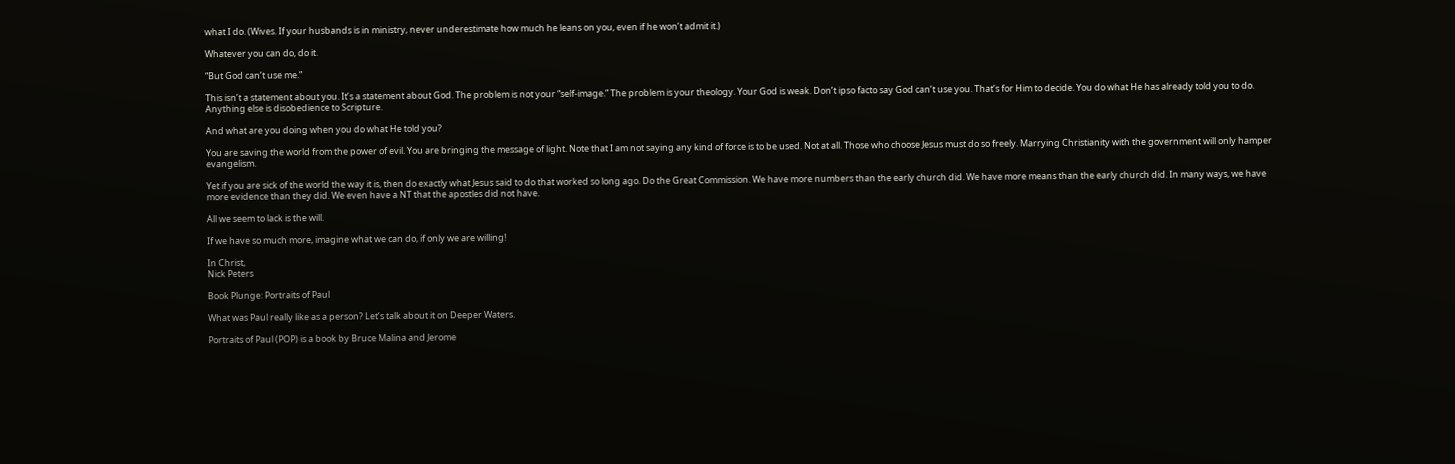what I do. (Wives. If your husbands is in ministry, never underestimate how much he leans on you, even if he won’t admit it.)

Whatever you can do, do it.

“But God can’t use me.”

This isn’t a statement about you. It’s a statement about God. The problem is not your “self-image.” The problem is your theology. Your God is weak. Don’t ipso facto say God can’t use you. That’s for Him to decide. You do what He has already told you to do. Anything else is disobedience to Scripture.

And what are you doing when you do what He told you?

You are saving the world from the power of evil. You are bringing the message of light. Note that I am not saying any kind of force is to be used. Not at all. Those who choose Jesus must do so freely. Marrying Christianity with the government will only hamper evangelism.

Yet if you are sick of the world the way it is, then do exactly what Jesus said to do that worked so long ago. Do the Great Commission. We have more numbers than the early church did. We have more means than the early church did. In many ways, we have more evidence than they did. We even have a NT that the apostles did not have.

All we seem to lack is the will.

If we have so much more, imagine what we can do, if only we are willing!

In Christ,
Nick Peters

Book Plunge: Portraits of Paul

What was Paul really like as a person? Let’s talk about it on Deeper Waters.

Portraits of Paul (POP) is a book by Bruce Malina and Jerome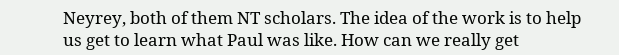Neyrey, both of them NT scholars. The idea of the work is to help us get to learn what Paul was like. How can we really get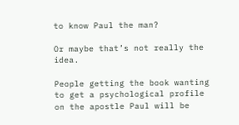to know Paul the man?

Or maybe that’s not really the idea.

People getting the book wanting to get a psychological profile on the apostle Paul will be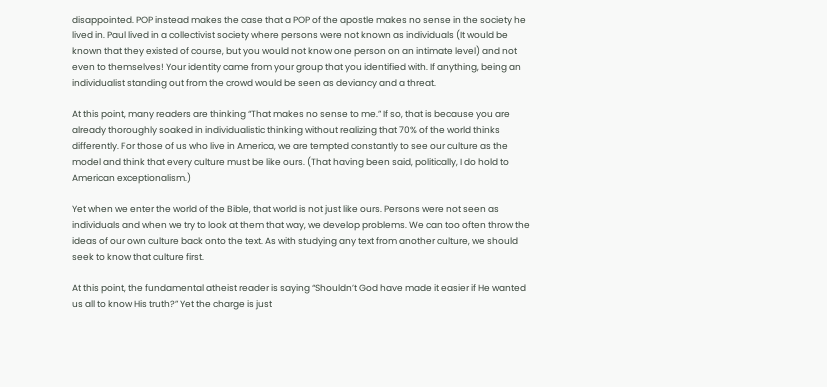disappointed. POP instead makes the case that a POP of the apostle makes no sense in the society he lived in. Paul lived in a collectivist society where persons were not known as individuals (It would be known that they existed of course, but you would not know one person on an intimate level) and not even to themselves! Your identity came from your group that you identified with. If anything, being an individualist standing out from the crowd would be seen as deviancy and a threat.

At this point, many readers are thinking “That makes no sense to me.” If so, that is because you are already thoroughly soaked in individualistic thinking without realizing that 70% of the world thinks differently. For those of us who live in America, we are tempted constantly to see our culture as the model and think that every culture must be like ours. (That having been said, politically, I do hold to American exceptionalism.)

Yet when we enter the world of the Bible, that world is not just like ours. Persons were not seen as individuals and when we try to look at them that way, we develop problems. We can too often throw the ideas of our own culture back onto the text. As with studying any text from another culture, we should seek to know that culture first.

At this point, the fundamental atheist reader is saying “Shouldn’t God have made it easier if He wanted us all to know His truth?” Yet the charge is just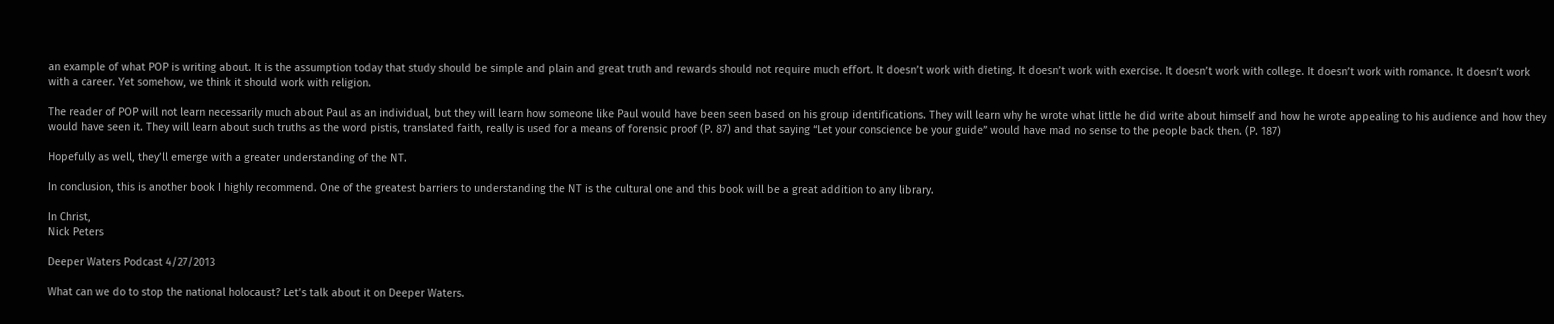an example of what POP is writing about. It is the assumption today that study should be simple and plain and great truth and rewards should not require much effort. It doesn’t work with dieting. It doesn’t work with exercise. It doesn’t work with college. It doesn’t work with romance. It doesn’t work with a career. Yet somehow, we think it should work with religion.

The reader of POP will not learn necessarily much about Paul as an individual, but they will learn how someone like Paul would have been seen based on his group identifications. They will learn why he wrote what little he did write about himself and how he wrote appealing to his audience and how they would have seen it. They will learn about such truths as the word pistis, translated faith, really is used for a means of forensic proof (P. 87) and that saying “Let your conscience be your guide” would have mad no sense to the people back then. (P. 187)

Hopefully as well, they’ll emerge with a greater understanding of the NT.

In conclusion, this is another book I highly recommend. One of the greatest barriers to understanding the NT is the cultural one and this book will be a great addition to any library.

In Christ,
Nick Peters

Deeper Waters Podcast 4/27/2013

What can we do to stop the national holocaust? Let’s talk about it on Deeper Waters.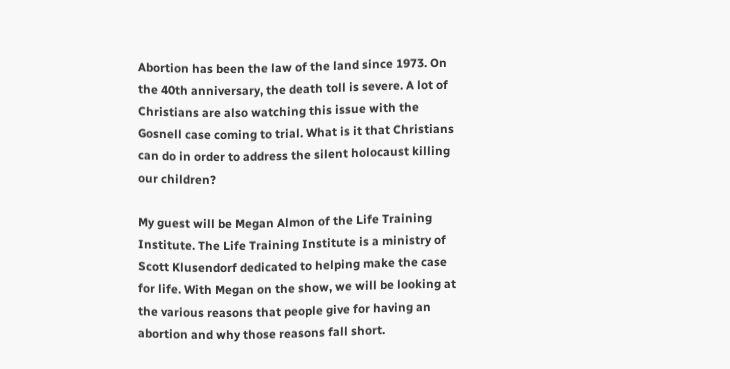Abortion has been the law of the land since 1973. On the 40th anniversary, the death toll is severe. A lot of Christians are also watching this issue with the Gosnell case coming to trial. What is it that Christians can do in order to address the silent holocaust killing our children?

My guest will be Megan Almon of the Life Training Institute. The Life Training Institute is a ministry of Scott Klusendorf dedicated to helping make the case for life. With Megan on the show, we will be looking at the various reasons that people give for having an abortion and why those reasons fall short.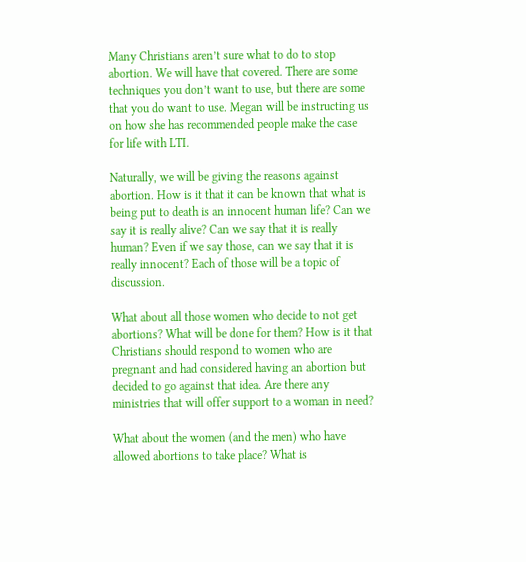Many Christians aren’t sure what to do to stop abortion. We will have that covered. There are some techniques you don’t want to use, but there are some that you do want to use. Megan will be instructing us on how she has recommended people make the case for life with LTI.

Naturally, we will be giving the reasons against abortion. How is it that it can be known that what is being put to death is an innocent human life? Can we say it is really alive? Can we say that it is really human? Even if we say those, can we say that it is really innocent? Each of those will be a topic of discussion.

What about all those women who decide to not get abortions? What will be done for them? How is it that Christians should respond to women who are pregnant and had considered having an abortion but decided to go against that idea. Are there any ministries that will offer support to a woman in need?

What about the women (and the men) who have allowed abortions to take place? What is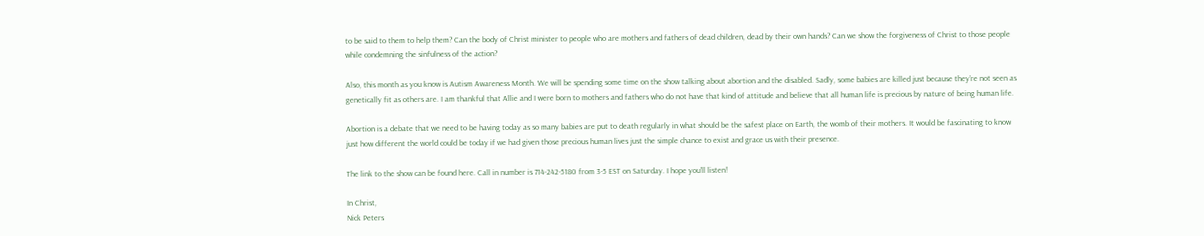to be said to them to help them? Can the body of Christ minister to people who are mothers and fathers of dead children, dead by their own hands? Can we show the forgiveness of Christ to those people while condemning the sinfulness of the action?

Also, this month as you know is Autism Awareness Month. We will be spending some time on the show talking about abortion and the disabled. Sadly, some babies are killed just because they’re not seen as genetically fit as others are. I am thankful that Allie and I were born to mothers and fathers who do not have that kind of attitude and believe that all human life is precious by nature of being human life.

Abortion is a debate that we need to be having today as so many babies are put to death regularly in what should be the safest place on Earth, the womb of their mothers. It would be fascinating to know just how different the world could be today if we had given those precious human lives just the simple chance to exist and grace us with their presence.

The link to the show can be found here. Call in number is 714-242-5180 from 3-5 EST on Saturday. I hope you’ll listen!

In Christ,
Nick Peters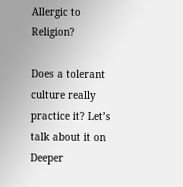Allergic to Religion?

Does a tolerant culture really practice it? Let’s talk about it on Deeper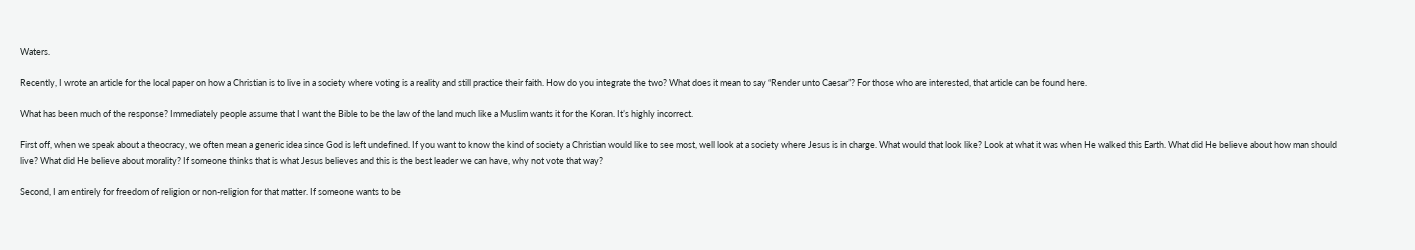Waters.

Recently, I wrote an article for the local paper on how a Christian is to live in a society where voting is a reality and still practice their faith. How do you integrate the two? What does it mean to say “Render unto Caesar”? For those who are interested, that article can be found here.

What has been much of the response? Immediately people assume that I want the Bible to be the law of the land much like a Muslim wants it for the Koran. It’s highly incorrect.

First off, when we speak about a theocracy, we often mean a generic idea since God is left undefined. If you want to know the kind of society a Christian would like to see most, well look at a society where Jesus is in charge. What would that look like? Look at what it was when He walked this Earth. What did He believe about how man should live? What did He believe about morality? If someone thinks that is what Jesus believes and this is the best leader we can have, why not vote that way?

Second, I am entirely for freedom of religion or non-religion for that matter. If someone wants to be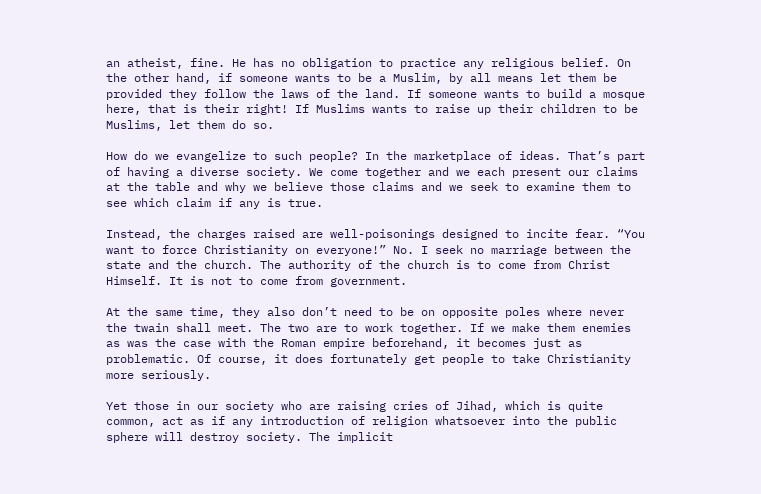an atheist, fine. He has no obligation to practice any religious belief. On the other hand, if someone wants to be a Muslim, by all means let them be provided they follow the laws of the land. If someone wants to build a mosque here, that is their right! If Muslims wants to raise up their children to be Muslims, let them do so.

How do we evangelize to such people? In the marketplace of ideas. That’s part of having a diverse society. We come together and we each present our claims at the table and why we believe those claims and we seek to examine them to see which claim if any is true.

Instead, the charges raised are well-poisonings designed to incite fear. “You want to force Christianity on everyone!” No. I seek no marriage between the state and the church. The authority of the church is to come from Christ Himself. It is not to come from government.

At the same time, they also don’t need to be on opposite poles where never the twain shall meet. The two are to work together. If we make them enemies as was the case with the Roman empire beforehand, it becomes just as problematic. Of course, it does fortunately get people to take Christianity more seriously.

Yet those in our society who are raising cries of Jihad, which is quite common, act as if any introduction of religion whatsoever into the public sphere will destroy society. The implicit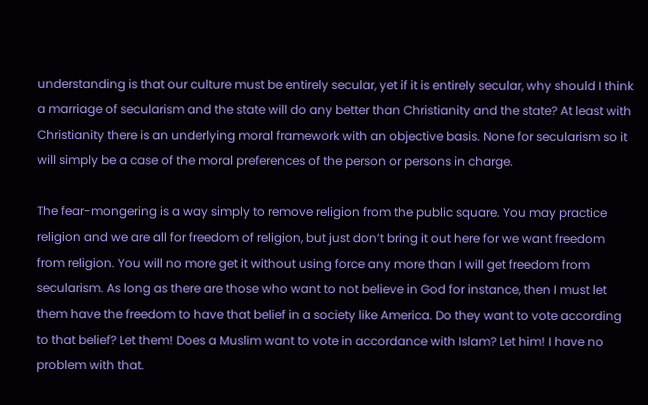understanding is that our culture must be entirely secular, yet if it is entirely secular, why should I think a marriage of secularism and the state will do any better than Christianity and the state? At least with Christianity there is an underlying moral framework with an objective basis. None for secularism so it will simply be a case of the moral preferences of the person or persons in charge.

The fear-mongering is a way simply to remove religion from the public square. You may practice religion and we are all for freedom of religion, but just don’t bring it out here for we want freedom from religion. You will no more get it without using force any more than I will get freedom from secularism. As long as there are those who want to not believe in God for instance, then I must let them have the freedom to have that belief in a society like America. Do they want to vote according to that belief? Let them! Does a Muslim want to vote in accordance with Islam? Let him! I have no problem with that.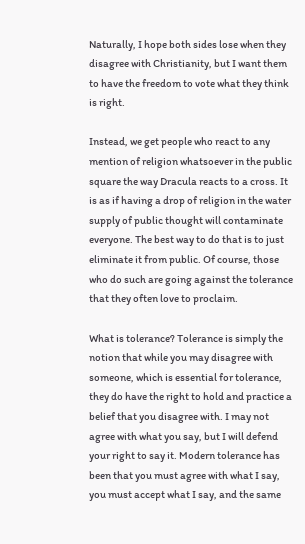Naturally, I hope both sides lose when they disagree with Christianity, but I want them to have the freedom to vote what they think is right.

Instead, we get people who react to any mention of religion whatsoever in the public square the way Dracula reacts to a cross. It is as if having a drop of religion in the water supply of public thought will contaminate everyone. The best way to do that is to just eliminate it from public. Of course, those who do such are going against the tolerance that they often love to proclaim.

What is tolerance? Tolerance is simply the notion that while you may disagree with someone, which is essential for tolerance, they do have the right to hold and practice a belief that you disagree with. I may not agree with what you say, but I will defend your right to say it. Modern tolerance has been that you must agree with what I say, you must accept what I say, and the same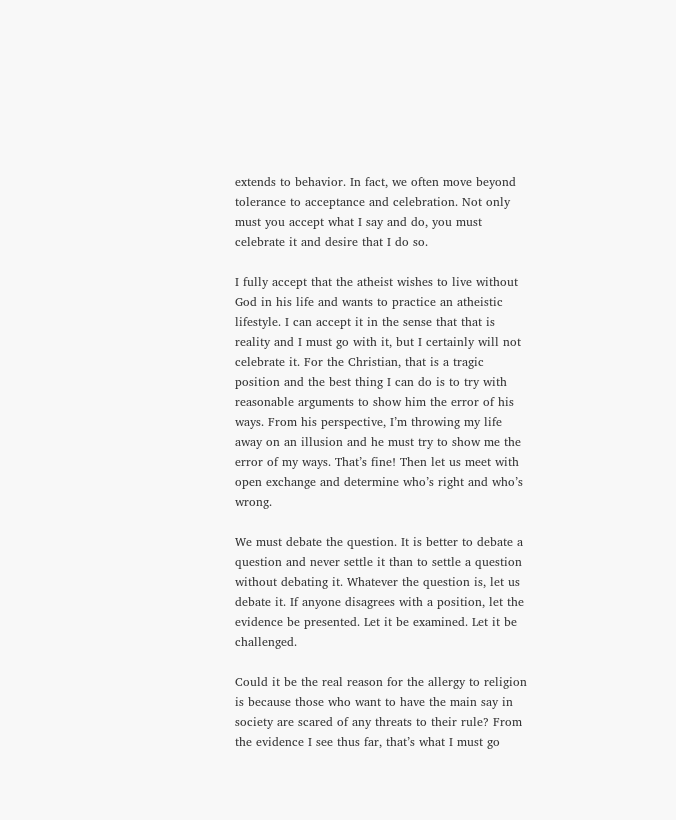extends to behavior. In fact, we often move beyond tolerance to acceptance and celebration. Not only must you accept what I say and do, you must celebrate it and desire that I do so.

I fully accept that the atheist wishes to live without God in his life and wants to practice an atheistic lifestyle. I can accept it in the sense that that is reality and I must go with it, but I certainly will not celebrate it. For the Christian, that is a tragic position and the best thing I can do is to try with reasonable arguments to show him the error of his ways. From his perspective, I’m throwing my life away on an illusion and he must try to show me the error of my ways. That’s fine! Then let us meet with open exchange and determine who’s right and who’s wrong.

We must debate the question. It is better to debate a question and never settle it than to settle a question without debating it. Whatever the question is, let us debate it. If anyone disagrees with a position, let the evidence be presented. Let it be examined. Let it be challenged.

Could it be the real reason for the allergy to religion is because those who want to have the main say in society are scared of any threats to their rule? From the evidence I see thus far, that’s what I must go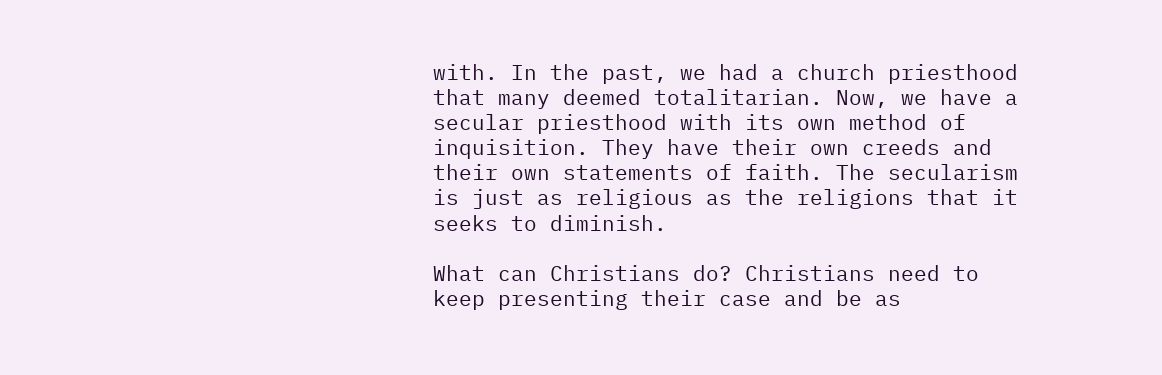with. In the past, we had a church priesthood that many deemed totalitarian. Now, we have a secular priesthood with its own method of inquisition. They have their own creeds and their own statements of faith. The secularism is just as religious as the religions that it seeks to diminish.

What can Christians do? Christians need to keep presenting their case and be as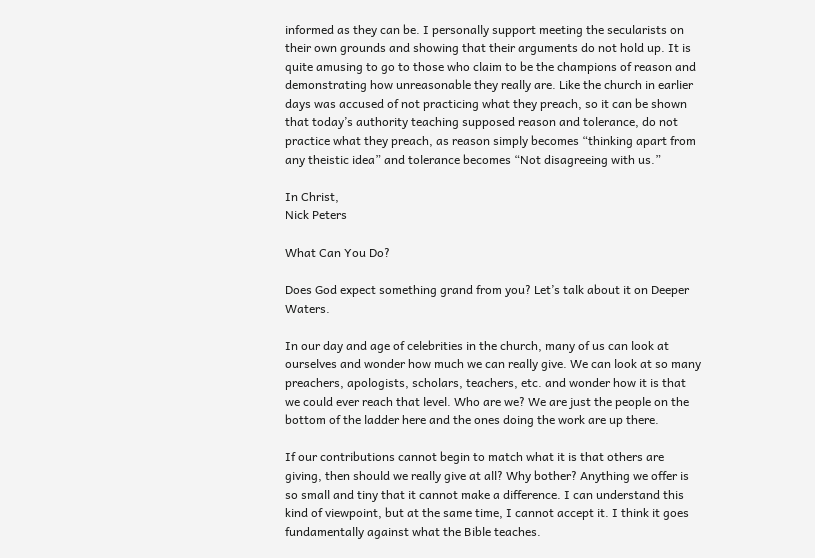informed as they can be. I personally support meeting the secularists on their own grounds and showing that their arguments do not hold up. It is quite amusing to go to those who claim to be the champions of reason and demonstrating how unreasonable they really are. Like the church in earlier days was accused of not practicing what they preach, so it can be shown that today’s authority teaching supposed reason and tolerance, do not practice what they preach, as reason simply becomes “thinking apart from any theistic idea” and tolerance becomes “Not disagreeing with us.”

In Christ,
Nick Peters

What Can You Do?

Does God expect something grand from you? Let’s talk about it on Deeper Waters.

In our day and age of celebrities in the church, many of us can look at ourselves and wonder how much we can really give. We can look at so many preachers, apologists, scholars, teachers, etc. and wonder how it is that we could ever reach that level. Who are we? We are just the people on the bottom of the ladder here and the ones doing the work are up there.

If our contributions cannot begin to match what it is that others are giving, then should we really give at all? Why bother? Anything we offer is so small and tiny that it cannot make a difference. I can understand this kind of viewpoint, but at the same time, I cannot accept it. I think it goes fundamentally against what the Bible teaches.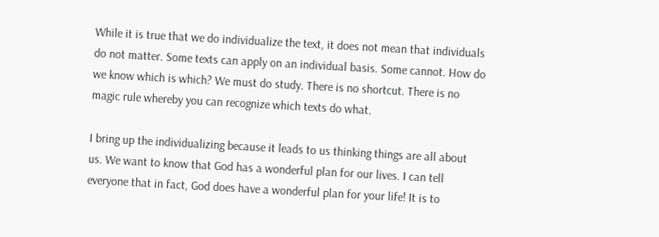While it is true that we do individualize the text, it does not mean that individuals do not matter. Some texts can apply on an individual basis. Some cannot. How do we know which is which? We must do study. There is no shortcut. There is no magic rule whereby you can recognize which texts do what.

I bring up the individualizing because it leads to us thinking things are all about us. We want to know that God has a wonderful plan for our lives. I can tell everyone that in fact, God does have a wonderful plan for your life! It is to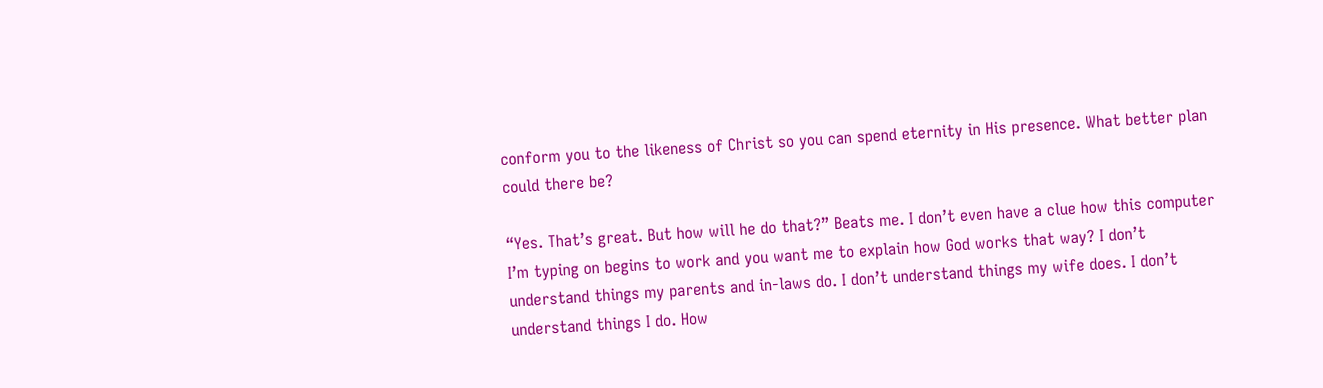conform you to the likeness of Christ so you can spend eternity in His presence. What better plan could there be?

“Yes. That’s great. But how will he do that?” Beats me. I don’t even have a clue how this computer I’m typing on begins to work and you want me to explain how God works that way? I don’t understand things my parents and in-laws do. I don’t understand things my wife does. I don’t understand things I do. How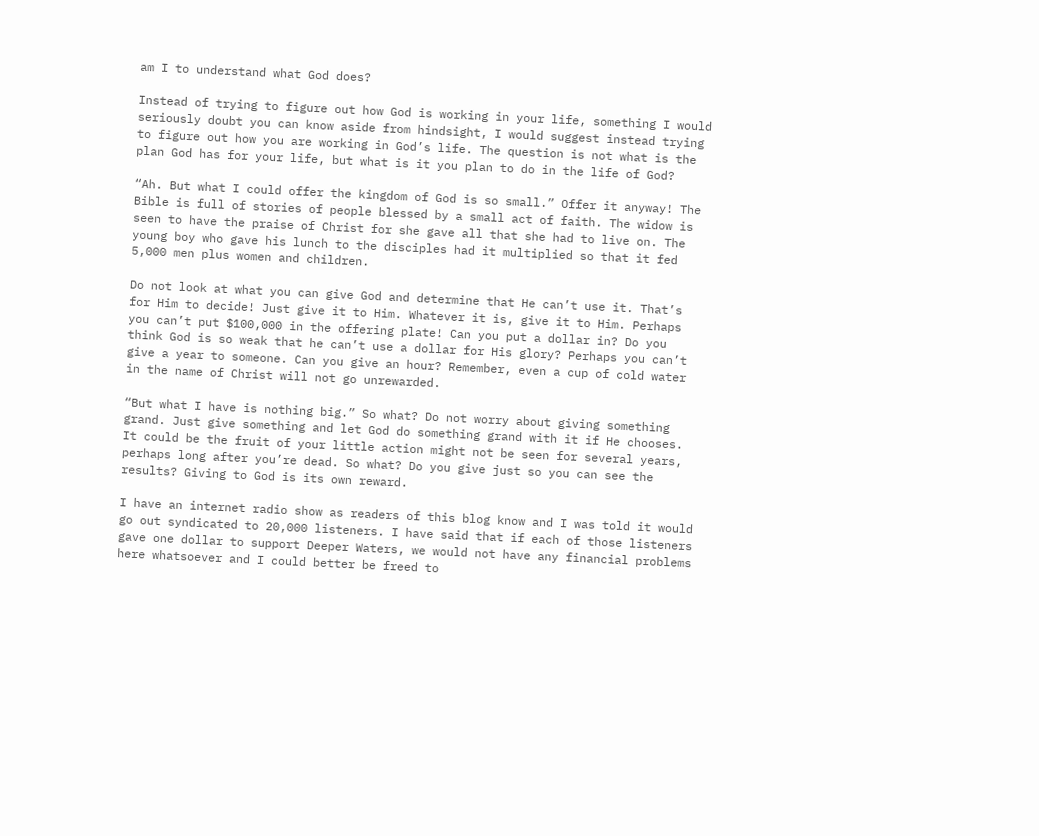am I to understand what God does?

Instead of trying to figure out how God is working in your life, something I would seriously doubt you can know aside from hindsight, I would suggest instead trying to figure out how you are working in God’s life. The question is not what is the plan God has for your life, but what is it you plan to do in the life of God?

“Ah. But what I could offer the kingdom of God is so small.” Offer it anyway! The Bible is full of stories of people blessed by a small act of faith. The widow is seen to have the praise of Christ for she gave all that she had to live on. The young boy who gave his lunch to the disciples had it multiplied so that it fed 5,000 men plus women and children.

Do not look at what you can give God and determine that He can’t use it. That’s for Him to decide! Just give it to Him. Whatever it is, give it to Him. Perhaps you can’t put $100,000 in the offering plate! Can you put a dollar in? Do you think God is so weak that he can’t use a dollar for His glory? Perhaps you can’t give a year to someone. Can you give an hour? Remember, even a cup of cold water in the name of Christ will not go unrewarded.

“But what I have is nothing big.” So what? Do not worry about giving something grand. Just give something and let God do something grand with it if He chooses. It could be the fruit of your little action might not be seen for several years, perhaps long after you’re dead. So what? Do you give just so you can see the results? Giving to God is its own reward.

I have an internet radio show as readers of this blog know and I was told it would go out syndicated to 20,000 listeners. I have said that if each of those listeners gave one dollar to support Deeper Waters, we would not have any financial problems here whatsoever and I could better be freed to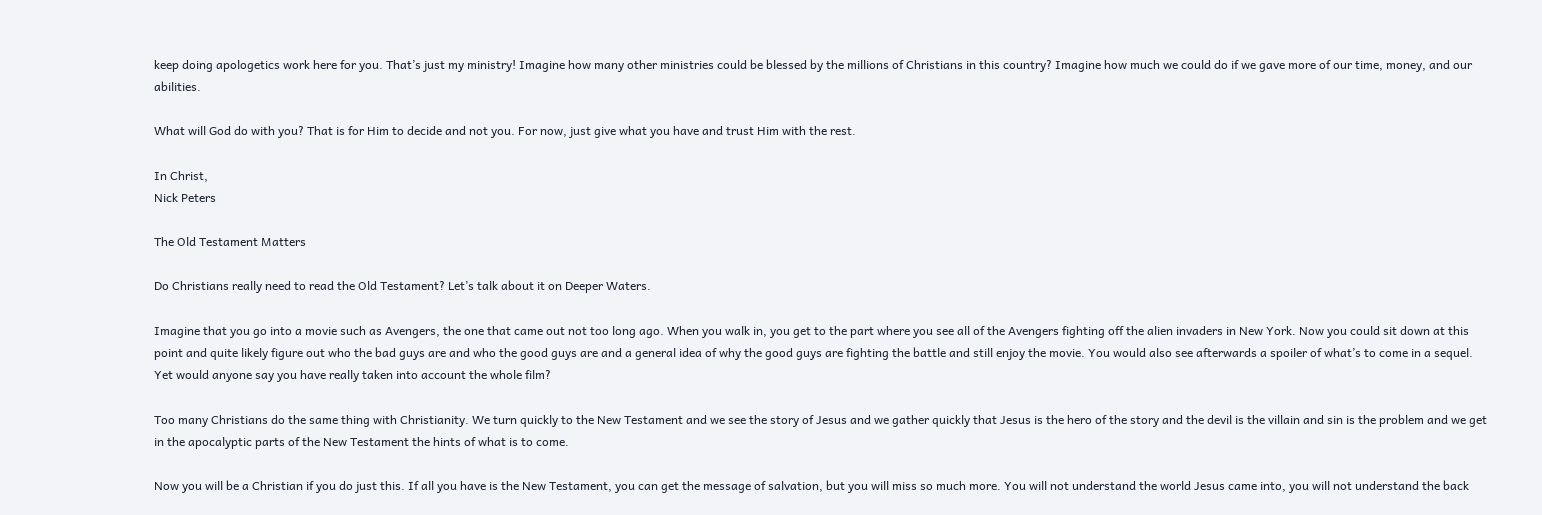keep doing apologetics work here for you. That’s just my ministry! Imagine how many other ministries could be blessed by the millions of Christians in this country? Imagine how much we could do if we gave more of our time, money, and our abilities.

What will God do with you? That is for Him to decide and not you. For now, just give what you have and trust Him with the rest.

In Christ,
Nick Peters

The Old Testament Matters

Do Christians really need to read the Old Testament? Let’s talk about it on Deeper Waters.

Imagine that you go into a movie such as Avengers, the one that came out not too long ago. When you walk in, you get to the part where you see all of the Avengers fighting off the alien invaders in New York. Now you could sit down at this point and quite likely figure out who the bad guys are and who the good guys are and a general idea of why the good guys are fighting the battle and still enjoy the movie. You would also see afterwards a spoiler of what’s to come in a sequel. Yet would anyone say you have really taken into account the whole film?

Too many Christians do the same thing with Christianity. We turn quickly to the New Testament and we see the story of Jesus and we gather quickly that Jesus is the hero of the story and the devil is the villain and sin is the problem and we get in the apocalyptic parts of the New Testament the hints of what is to come.

Now you will be a Christian if you do just this. If all you have is the New Testament, you can get the message of salvation, but you will miss so much more. You will not understand the world Jesus came into, you will not understand the back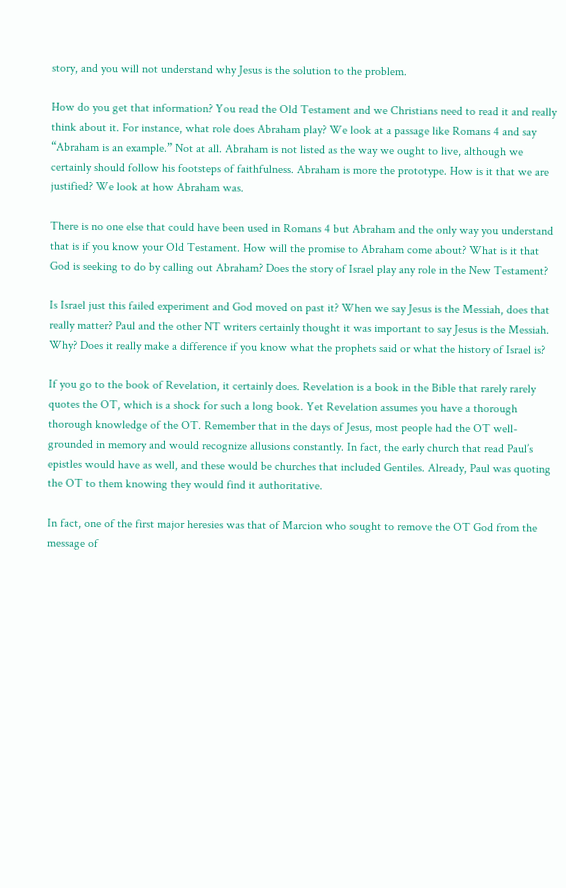story, and you will not understand why Jesus is the solution to the problem.

How do you get that information? You read the Old Testament and we Christians need to read it and really think about it. For instance, what role does Abraham play? We look at a passage like Romans 4 and say “Abraham is an example.” Not at all. Abraham is not listed as the way we ought to live, although we certainly should follow his footsteps of faithfulness. Abraham is more the prototype. How is it that we are justified? We look at how Abraham was.

There is no one else that could have been used in Romans 4 but Abraham and the only way you understand that is if you know your Old Testament. How will the promise to Abraham come about? What is it that God is seeking to do by calling out Abraham? Does the story of Israel play any role in the New Testament?

Is Israel just this failed experiment and God moved on past it? When we say Jesus is the Messiah, does that really matter? Paul and the other NT writers certainly thought it was important to say Jesus is the Messiah. Why? Does it really make a difference if you know what the prophets said or what the history of Israel is?

If you go to the book of Revelation, it certainly does. Revelation is a book in the Bible that rarely rarely quotes the OT, which is a shock for such a long book. Yet Revelation assumes you have a thorough thorough knowledge of the OT. Remember that in the days of Jesus, most people had the OT well-grounded in memory and would recognize allusions constantly. In fact, the early church that read Paul’s epistles would have as well, and these would be churches that included Gentiles. Already, Paul was quoting the OT to them knowing they would find it authoritative.

In fact, one of the first major heresies was that of Marcion who sought to remove the OT God from the message of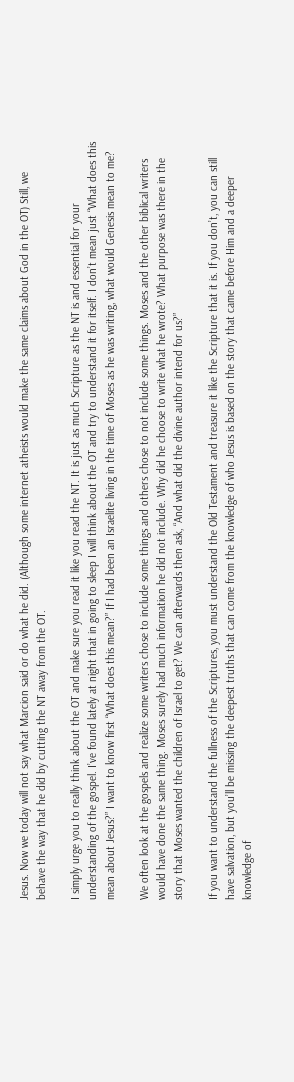Jesus. Now we today will not say what Marcion said or do what he did. (Although some internet atheists would make the same claims about God in the OT) Still, we behave the way that he did by cutting the NT away from the OT.

I simply urge you to really think about the OT and make sure you read it like you read the NT. It is just as much Scripture as the NT is and essential for your understanding of the gospel. I’ve found lately at night that in going to sleep I will think about the OT and try to understand it for itself. I don’t mean just “What does this mean about Jesus?” I want to know first “What does this mean?” If I had been an Israelite living in the time of Moses as he was writing, what would Genesis mean to me?

We often look at the gospels and realize some writers chose to include some things and others chose to not include some things. Moses and the other biblical writers would have done the same thing. Moses surely had much information he did not include. Why did he choose to write what he wrote? What purpose was there in the story that Moses wanted the children of Israel to get? We can afterwards then ask, “And what did the divine author intend for us?”

If you want to understand the fullness of the Scriptures, you must understand the Old Testament and treasure it like the Scripture that it is. If you don’t, you can still have salvation, but you’ll be missing the deepest truths that can come from the knowledge of who Jesus is based on the story that came before Him and a deeper knowledge of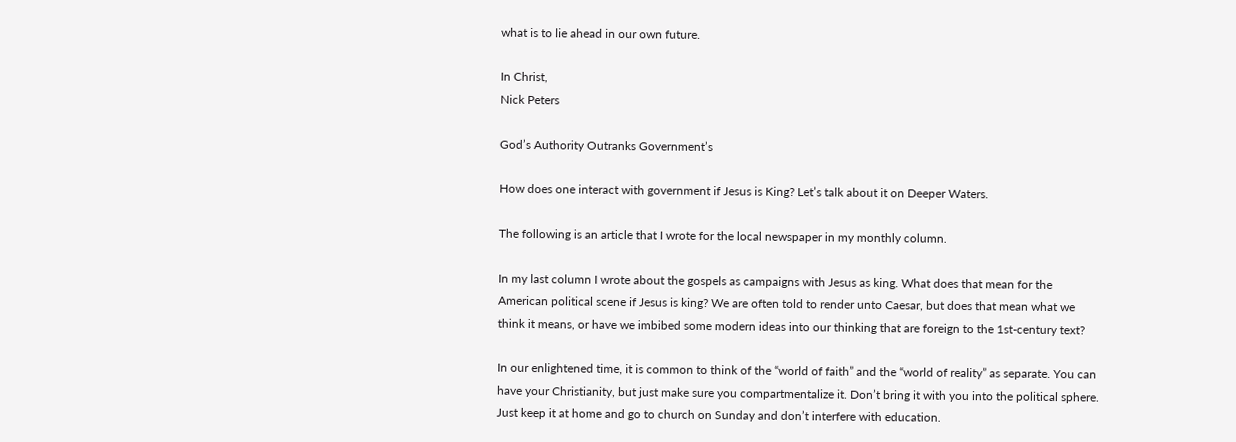what is to lie ahead in our own future.

In Christ,
Nick Peters

God’s Authority Outranks Government’s

How does one interact with government if Jesus is King? Let’s talk about it on Deeper Waters.

The following is an article that I wrote for the local newspaper in my monthly column.

In my last column I wrote about the gospels as campaigns with Jesus as king. What does that mean for the American political scene if Jesus is king? We are often told to render unto Caesar, but does that mean what we think it means, or have we imbibed some modern ideas into our thinking that are foreign to the 1st-century text?

In our enlightened time, it is common to think of the “world of faith” and the “world of reality” as separate. You can have your Christianity, but just make sure you compartmentalize it. Don’t bring it with you into the political sphere. Just keep it at home and go to church on Sunday and don’t interfere with education.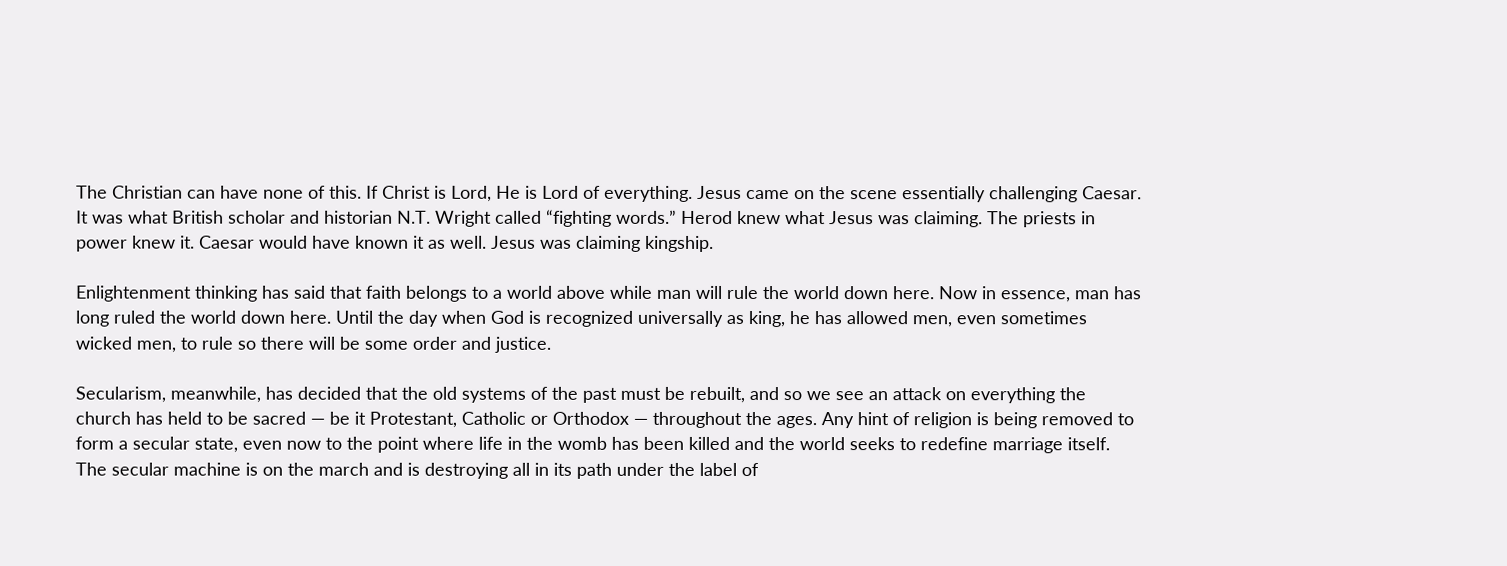The Christian can have none of this. If Christ is Lord, He is Lord of everything. Jesus came on the scene essentially challenging Caesar. It was what British scholar and historian N.T. Wright called “fighting words.” Herod knew what Jesus was claiming. The priests in power knew it. Caesar would have known it as well. Jesus was claiming kingship.

Enlightenment thinking has said that faith belongs to a world above while man will rule the world down here. Now in essence, man has long ruled the world down here. Until the day when God is recognized universally as king, he has allowed men, even sometimes wicked men, to rule so there will be some order and justice.

Secularism, meanwhile, has decided that the old systems of the past must be rebuilt, and so we see an attack on everything the church has held to be sacred — be it Protestant, Catholic or Orthodox — throughout the ages. Any hint of religion is being removed to form a secular state, even now to the point where life in the womb has been killed and the world seeks to redefine marriage itself. The secular machine is on the march and is destroying all in its path under the label of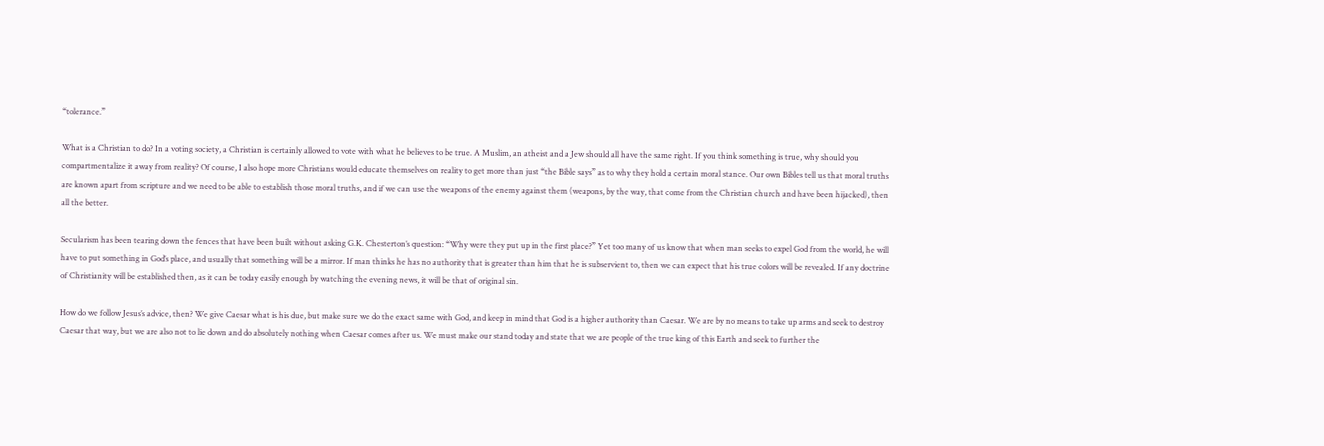“tolerance.”

What is a Christian to do? In a voting society, a Christian is certainly allowed to vote with what he believes to be true. A Muslim, an atheist and a Jew should all have the same right. If you think something is true, why should you compartmentalize it away from reality? Of course, I also hope more Christians would educate themselves on reality to get more than just “the Bible says” as to why they hold a certain moral stance. Our own Bibles tell us that moral truths are known apart from scripture and we need to be able to establish those moral truths, and if we can use the weapons of the enemy against them (weapons, by the way, that come from the Christian church and have been hijacked), then all the better.

Secularism has been tearing down the fences that have been built without asking G.K. Chesterton’s question: “Why were they put up in the first place?” Yet too many of us know that when man seeks to expel God from the world, he will have to put something in God’s place, and usually that something will be a mirror. If man thinks he has no authority that is greater than him that he is subservient to, then we can expect that his true colors will be revealed. If any doctrine of Christianity will be established then, as it can be today easily enough by watching the evening news, it will be that of original sin.

How do we follow Jesus’s advice, then? We give Caesar what is his due, but make sure we do the exact same with God, and keep in mind that God is a higher authority than Caesar. We are by no means to take up arms and seek to destroy Caesar that way, but we are also not to lie down and do absolutely nothing when Caesar comes after us. We must make our stand today and state that we are people of the true king of this Earth and seek to further the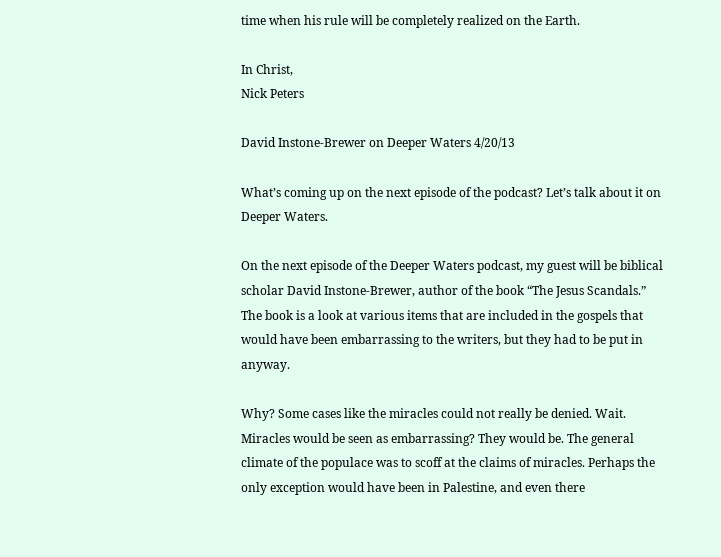time when his rule will be completely realized on the Earth.

In Christ,
Nick Peters

David Instone-Brewer on Deeper Waters 4/20/13

What’s coming up on the next episode of the podcast? Let’s talk about it on Deeper Waters.

On the next episode of the Deeper Waters podcast, my guest will be biblical scholar David Instone-Brewer, author of the book “The Jesus Scandals.” The book is a look at various items that are included in the gospels that would have been embarrassing to the writers, but they had to be put in anyway.

Why? Some cases like the miracles could not really be denied. Wait. Miracles would be seen as embarrassing? They would be. The general climate of the populace was to scoff at the claims of miracles. Perhaps the only exception would have been in Palestine, and even there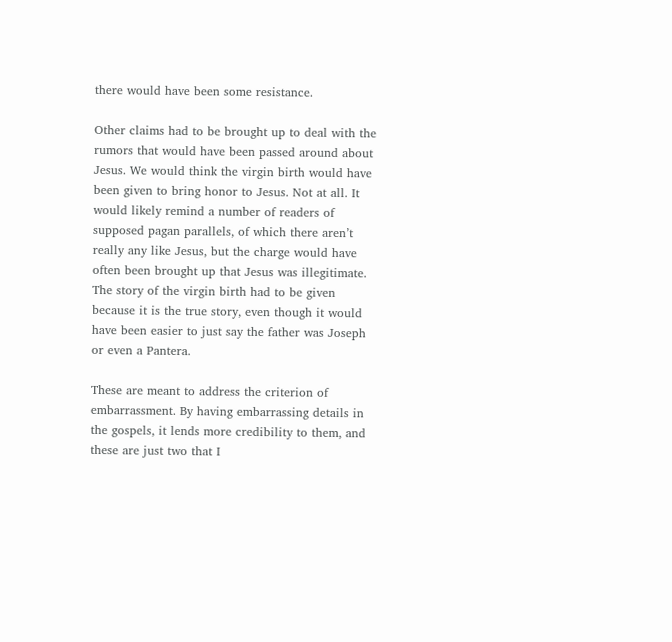there would have been some resistance.

Other claims had to be brought up to deal with the rumors that would have been passed around about Jesus. We would think the virgin birth would have been given to bring honor to Jesus. Not at all. It would likely remind a number of readers of supposed pagan parallels, of which there aren’t really any like Jesus, but the charge would have often been brought up that Jesus was illegitimate. The story of the virgin birth had to be given because it is the true story, even though it would have been easier to just say the father was Joseph or even a Pantera.

These are meant to address the criterion of embarrassment. By having embarrassing details in the gospels, it lends more credibility to them, and these are just two that I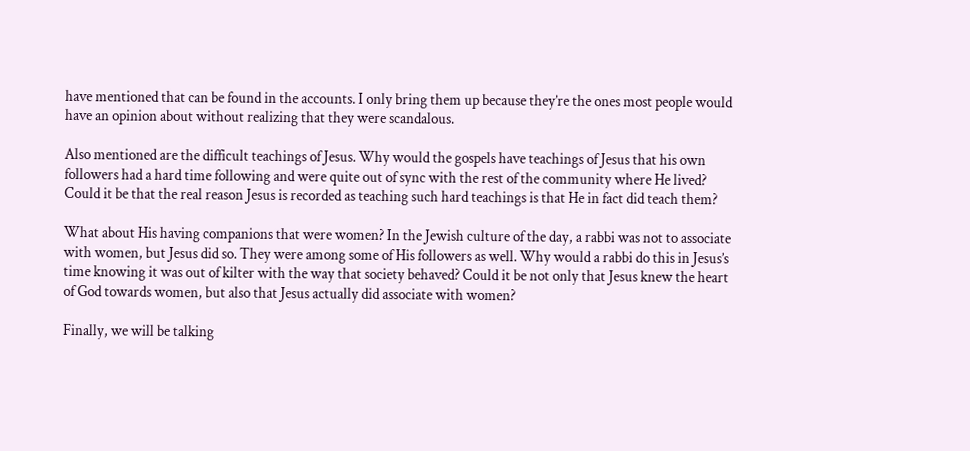have mentioned that can be found in the accounts. I only bring them up because they’re the ones most people would have an opinion about without realizing that they were scandalous.

Also mentioned are the difficult teachings of Jesus. Why would the gospels have teachings of Jesus that his own followers had a hard time following and were quite out of sync with the rest of the community where He lived? Could it be that the real reason Jesus is recorded as teaching such hard teachings is that He in fact did teach them?

What about His having companions that were women? In the Jewish culture of the day, a rabbi was not to associate with women, but Jesus did so. They were among some of His followers as well. Why would a rabbi do this in Jesus’s time knowing it was out of kilter with the way that society behaved? Could it be not only that Jesus knew the heart of God towards women, but also that Jesus actually did associate with women?

Finally, we will be talking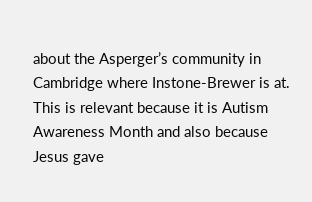about the Asperger’s community in Cambridge where Instone-Brewer is at. This is relevant because it is Autism Awareness Month and also because Jesus gave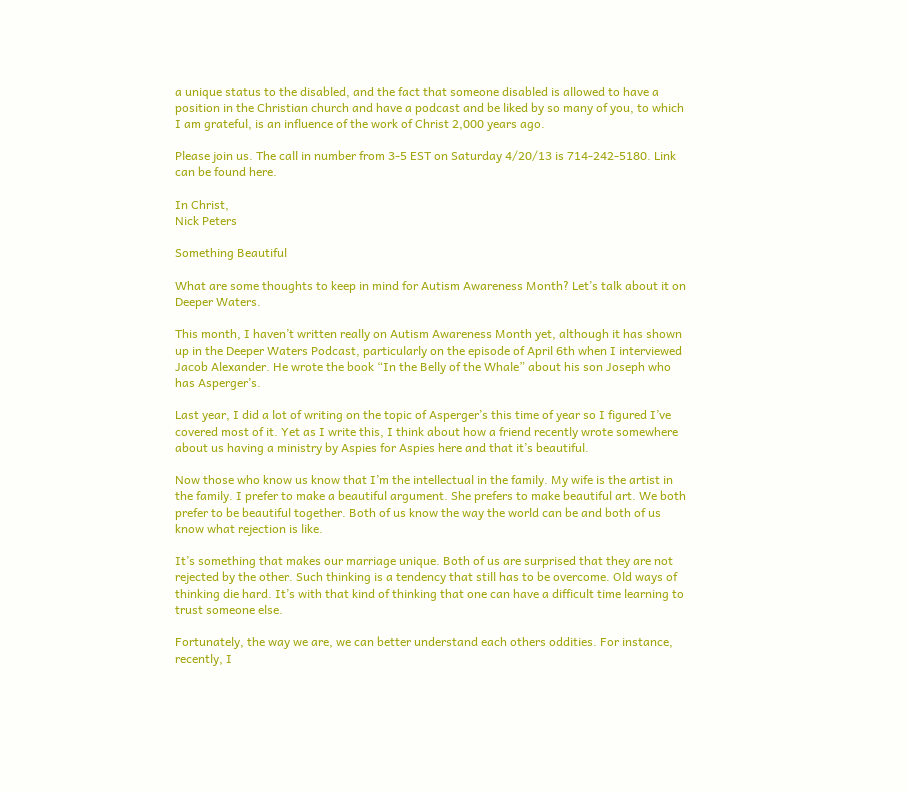a unique status to the disabled, and the fact that someone disabled is allowed to have a position in the Christian church and have a podcast and be liked by so many of you, to which I am grateful, is an influence of the work of Christ 2,000 years ago.

Please join us. The call in number from 3-5 EST on Saturday 4/20/13 is 714-242-5180. Link can be found here.

In Christ,
Nick Peters

Something Beautiful

What are some thoughts to keep in mind for Autism Awareness Month? Let’s talk about it on Deeper Waters.

This month, I haven’t written really on Autism Awareness Month yet, although it has shown up in the Deeper Waters Podcast, particularly on the episode of April 6th when I interviewed Jacob Alexander. He wrote the book “In the Belly of the Whale” about his son Joseph who has Asperger’s.

Last year, I did a lot of writing on the topic of Asperger’s this time of year so I figured I’ve covered most of it. Yet as I write this, I think about how a friend recently wrote somewhere about us having a ministry by Aspies for Aspies here and that it’s beautiful.

Now those who know us know that I’m the intellectual in the family. My wife is the artist in the family. I prefer to make a beautiful argument. She prefers to make beautiful art. We both prefer to be beautiful together. Both of us know the way the world can be and both of us know what rejection is like.

It’s something that makes our marriage unique. Both of us are surprised that they are not rejected by the other. Such thinking is a tendency that still has to be overcome. Old ways of thinking die hard. It’s with that kind of thinking that one can have a difficult time learning to trust someone else.

Fortunately, the way we are, we can better understand each others oddities. For instance, recently, I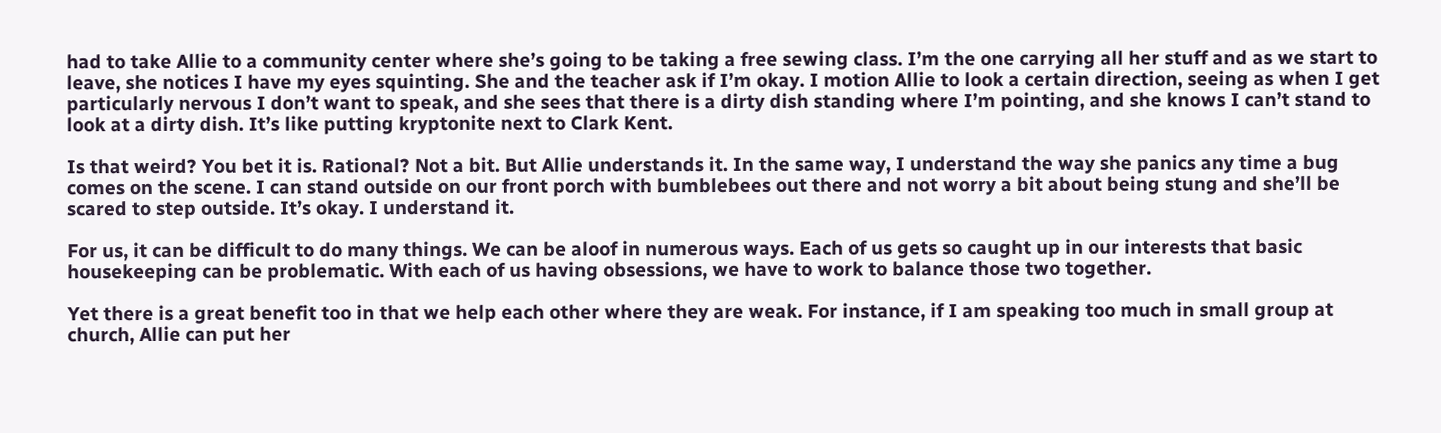had to take Allie to a community center where she’s going to be taking a free sewing class. I’m the one carrying all her stuff and as we start to leave, she notices I have my eyes squinting. She and the teacher ask if I’m okay. I motion Allie to look a certain direction, seeing as when I get particularly nervous I don’t want to speak, and she sees that there is a dirty dish standing where I’m pointing, and she knows I can’t stand to look at a dirty dish. It’s like putting kryptonite next to Clark Kent.

Is that weird? You bet it is. Rational? Not a bit. But Allie understands it. In the same way, I understand the way she panics any time a bug comes on the scene. I can stand outside on our front porch with bumblebees out there and not worry a bit about being stung and she’ll be scared to step outside. It’s okay. I understand it.

For us, it can be difficult to do many things. We can be aloof in numerous ways. Each of us gets so caught up in our interests that basic housekeeping can be problematic. With each of us having obsessions, we have to work to balance those two together.

Yet there is a great benefit too in that we help each other where they are weak. For instance, if I am speaking too much in small group at church, Allie can put her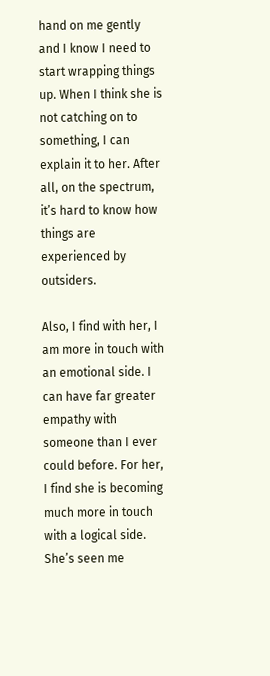hand on me gently and I know I need to start wrapping things up. When I think she is not catching on to something, I can explain it to her. After all, on the spectrum, it’s hard to know how things are experienced by outsiders.

Also, I find with her, I am more in touch with an emotional side. I can have far greater empathy with someone than I ever could before. For her, I find she is becoming much more in touch with a logical side. She’s seen me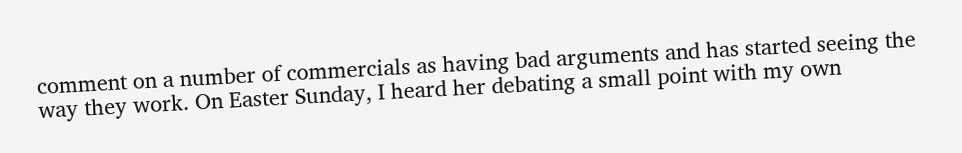comment on a number of commercials as having bad arguments and has started seeing the way they work. On Easter Sunday, I heard her debating a small point with my own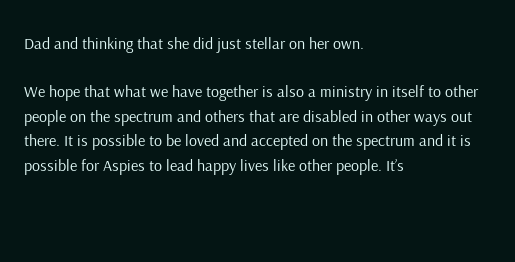Dad and thinking that she did just stellar on her own.

We hope that what we have together is also a ministry in itself to other people on the spectrum and others that are disabled in other ways out there. It is possible to be loved and accepted on the spectrum and it is possible for Aspies to lead happy lives like other people. It’s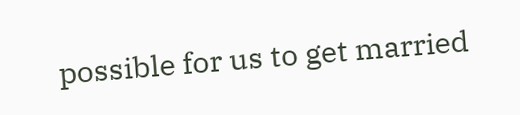possible for us to get married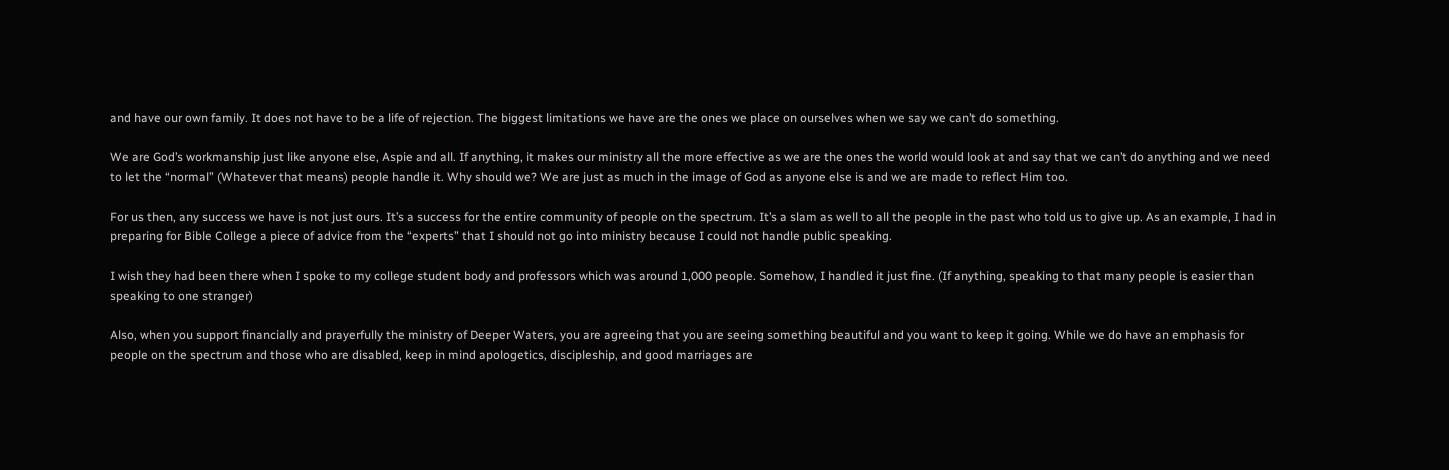and have our own family. It does not have to be a life of rejection. The biggest limitations we have are the ones we place on ourselves when we say we can’t do something.

We are God’s workmanship just like anyone else, Aspie and all. If anything, it makes our ministry all the more effective as we are the ones the world would look at and say that we can’t do anything and we need to let the “normal” (Whatever that means) people handle it. Why should we? We are just as much in the image of God as anyone else is and we are made to reflect Him too.

For us then, any success we have is not just ours. It’s a success for the entire community of people on the spectrum. It’s a slam as well to all the people in the past who told us to give up. As an example, I had in preparing for Bible College a piece of advice from the “experts” that I should not go into ministry because I could not handle public speaking.

I wish they had been there when I spoke to my college student body and professors which was around 1,000 people. Somehow, I handled it just fine. (If anything, speaking to that many people is easier than speaking to one stranger)

Also, when you support financially and prayerfully the ministry of Deeper Waters, you are agreeing that you are seeing something beautiful and you want to keep it going. While we do have an emphasis for people on the spectrum and those who are disabled, keep in mind apologetics, discipleship, and good marriages are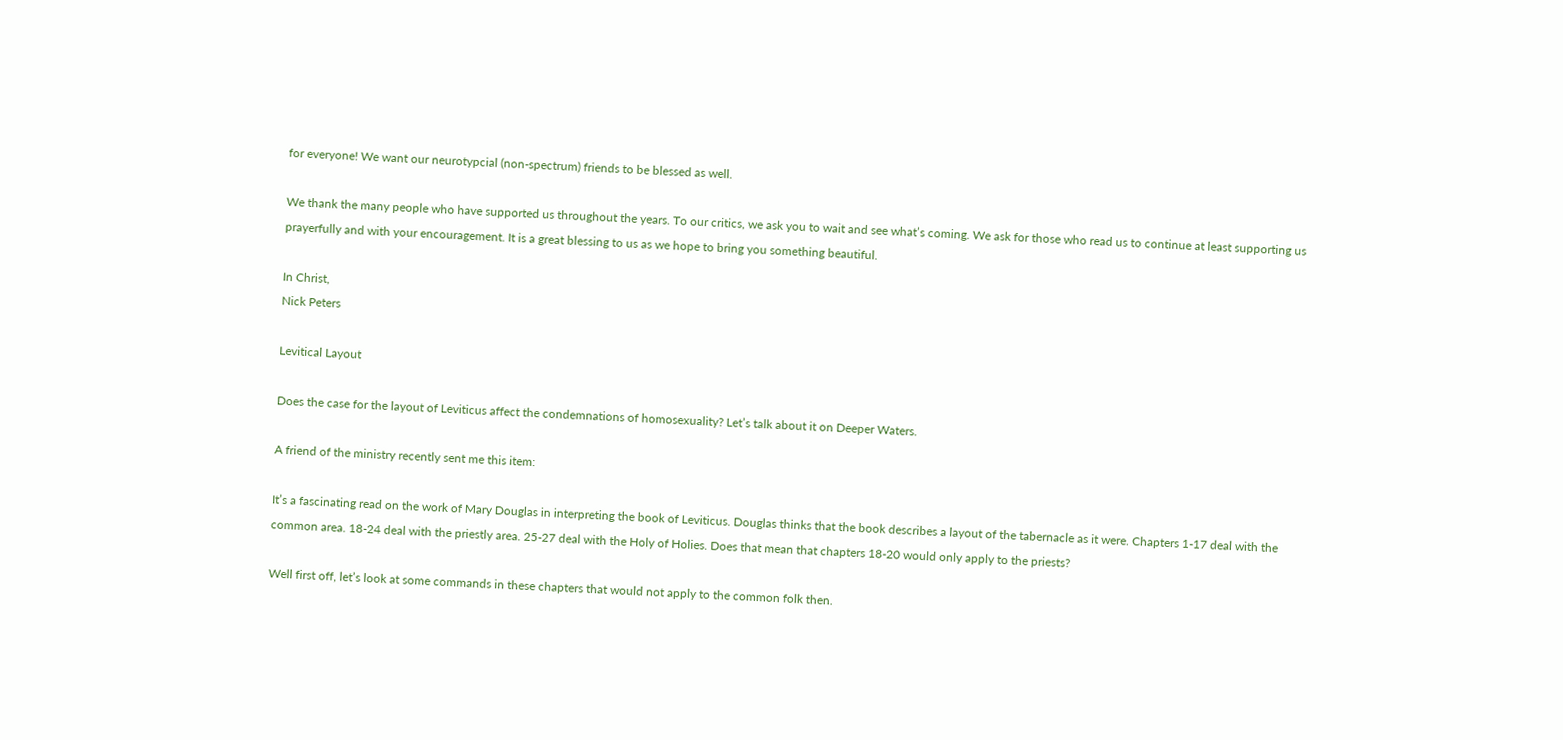for everyone! We want our neurotypcial (non-spectrum) friends to be blessed as well.

We thank the many people who have supported us throughout the years. To our critics, we ask you to wait and see what’s coming. We ask for those who read us to continue at least supporting us prayerfully and with your encouragement. It is a great blessing to us as we hope to bring you something beautiful.

In Christ,
Nick Peters

Levitical Layout

Does the case for the layout of Leviticus affect the condemnations of homosexuality? Let’s talk about it on Deeper Waters.

A friend of the ministry recently sent me this item:

It’s a fascinating read on the work of Mary Douglas in interpreting the book of Leviticus. Douglas thinks that the book describes a layout of the tabernacle as it were. Chapters 1-17 deal with the common area. 18-24 deal with the priestly area. 25-27 deal with the Holy of Holies. Does that mean that chapters 18-20 would only apply to the priests?

Well first off, let’s look at some commands in these chapters that would not apply to the common folk then.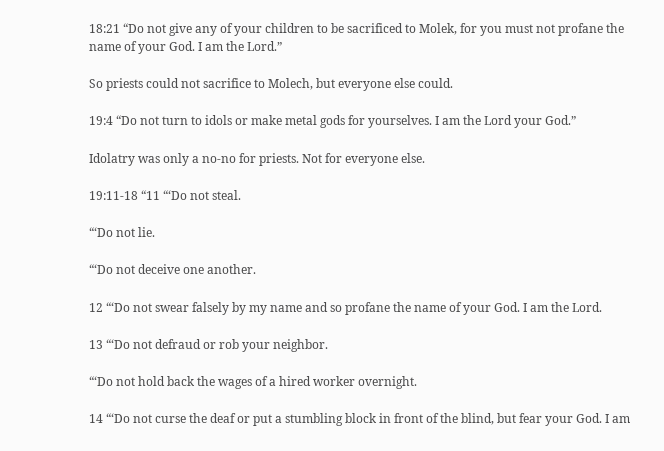18:21 “Do not give any of your children to be sacrificed to Molek, for you must not profane the name of your God. I am the Lord.”

So priests could not sacrifice to Molech, but everyone else could.

19:4 “Do not turn to idols or make metal gods for yourselves. I am the Lord your God.”

Idolatry was only a no-no for priests. Not for everyone else.

19:11-18 “11 “‘Do not steal.

“‘Do not lie.

“‘Do not deceive one another.

12 “‘Do not swear falsely by my name and so profane the name of your God. I am the Lord.

13 “‘Do not defraud or rob your neighbor.

“‘Do not hold back the wages of a hired worker overnight.

14 “‘Do not curse the deaf or put a stumbling block in front of the blind, but fear your God. I am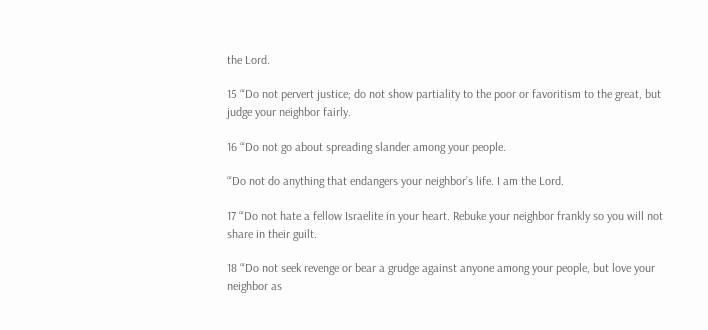the Lord.

15 “‘Do not pervert justice; do not show partiality to the poor or favoritism to the great, but judge your neighbor fairly.

16 “‘Do not go about spreading slander among your people.

“‘Do not do anything that endangers your neighbor’s life. I am the Lord.

17 “‘Do not hate a fellow Israelite in your heart. Rebuke your neighbor frankly so you will not share in their guilt.

18 “‘Do not seek revenge or bear a grudge against anyone among your people, but love your neighbor as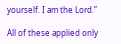yourself. I am the Lord.”

All of these applied only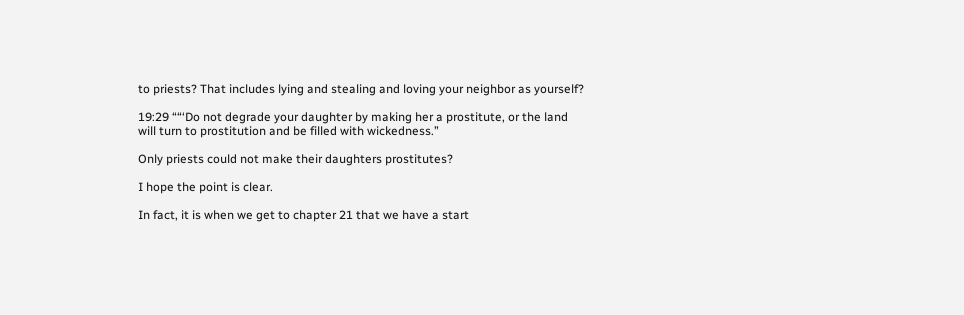to priests? That includes lying and stealing and loving your neighbor as yourself?

19:29 ““‘Do not degrade your daughter by making her a prostitute, or the land will turn to prostitution and be filled with wickedness.”

Only priests could not make their daughters prostitutes?

I hope the point is clear.

In fact, it is when we get to chapter 21 that we have a start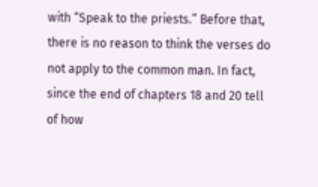with “Speak to the priests.” Before that, there is no reason to think the verses do not apply to the common man. In fact, since the end of chapters 18 and 20 tell of how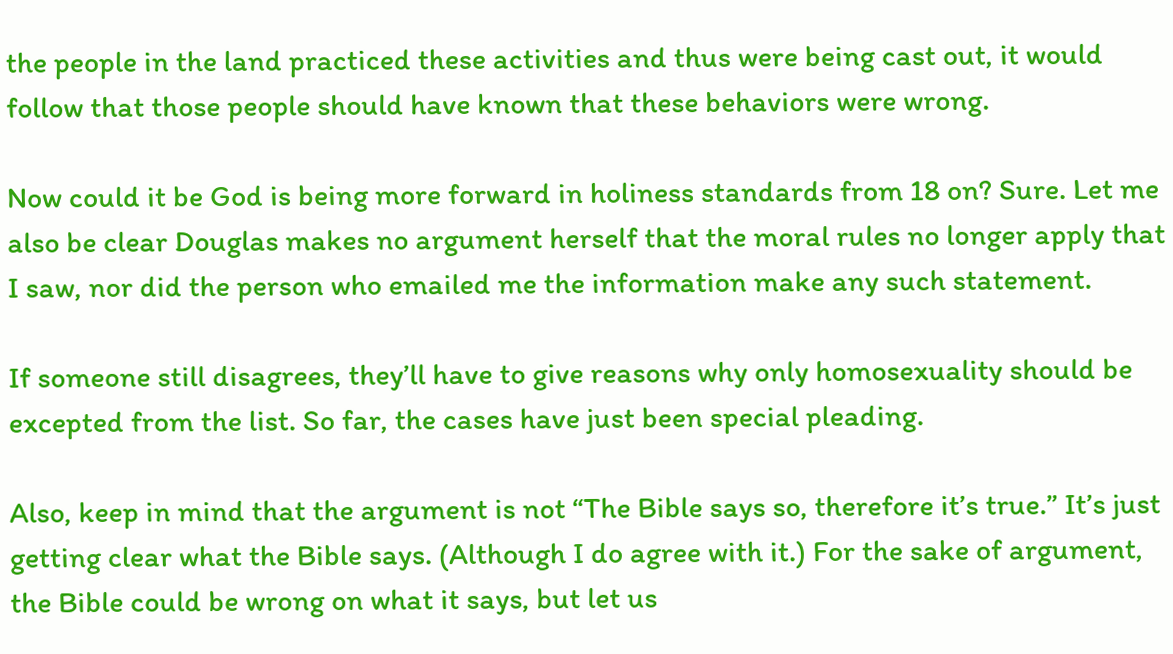the people in the land practiced these activities and thus were being cast out, it would follow that those people should have known that these behaviors were wrong.

Now could it be God is being more forward in holiness standards from 18 on? Sure. Let me also be clear Douglas makes no argument herself that the moral rules no longer apply that I saw, nor did the person who emailed me the information make any such statement.

If someone still disagrees, they’ll have to give reasons why only homosexuality should be excepted from the list. So far, the cases have just been special pleading.

Also, keep in mind that the argument is not “The Bible says so, therefore it’s true.” It’s just getting clear what the Bible says. (Although I do agree with it.) For the sake of argument, the Bible could be wrong on what it says, but let us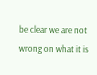be clear we are not wrong on what it is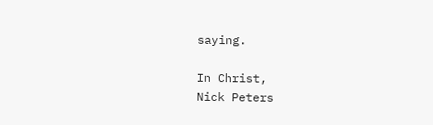saying.

In Christ,
Nick Peters